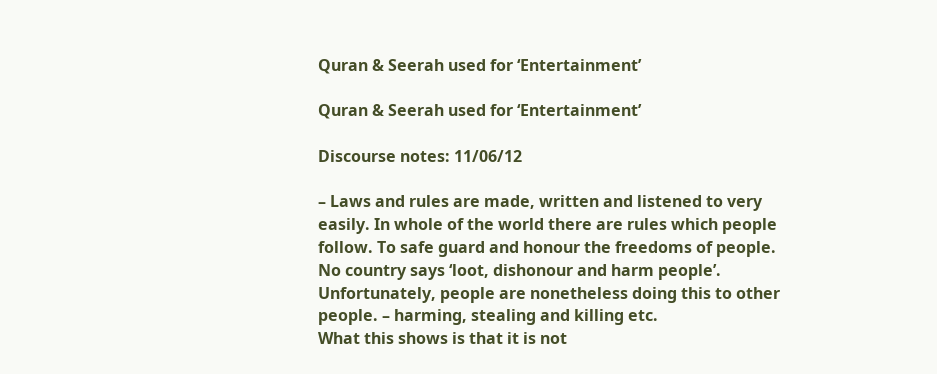Quran & Seerah used for ‘Entertainment’

Quran & Seerah used for ‘Entertainment’

Discourse notes: 11/06/12

– Laws and rules are made, written and listened to very easily. In whole of the world there are rules which people follow. To safe guard and honour the freedoms of people.
No country says ‘loot, dishonour and harm people’. Unfortunately, people are nonetheless doing this to other people. – harming, stealing and killing etc.
What this shows is that it is not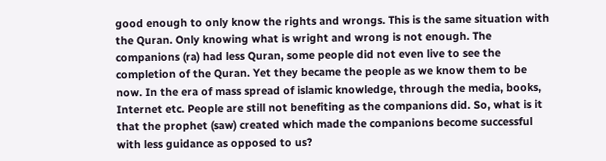good enough to only know the rights and wrongs. This is the same situation with the Quran. Only knowing what is wright and wrong is not enough. The companions (ra) had less Quran, some people did not even live to see the completion of the Quran. Yet they became the people as we know them to be now. In the era of mass spread of islamic knowledge, through the media, books, Internet etc. People are still not benefiting as the companions did. So, what is it that the prophet (saw) created which made the companions become successful with less guidance as opposed to us?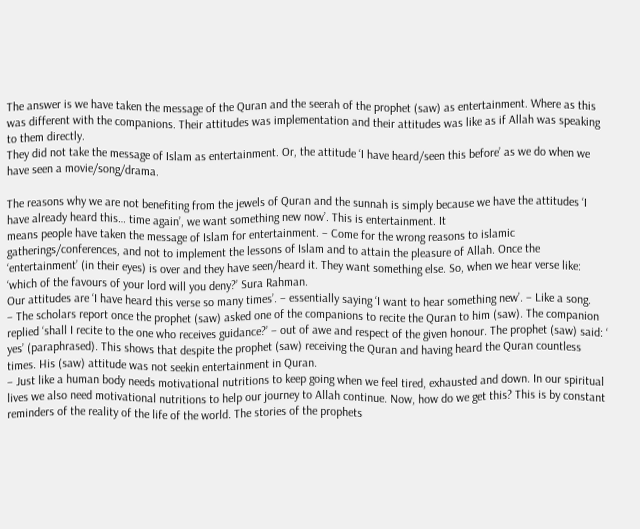The answer is we have taken the message of the Quran and the seerah of the prophet (saw) as entertainment. Where as this was different with the companions. Their attitudes was implementation and their attitudes was like as if Allah was speaking to them directly.
They did not take the message of Islam as entertainment. Or, the attitude ‘I have heard/seen this before’ as we do when we have seen a movie/song/drama.

The reasons why we are not benefiting from the jewels of Quran and the sunnah is simply because we have the attitudes ‘I have already heard this… time again’, we want something new now’. This is entertainment. It
means people have taken the message of Islam for entertainment. – Come for the wrong reasons to islamic gatherings/conferences, and not to implement the lessons of Islam and to attain the pleasure of Allah. Once the ‘entertainment’ (in their eyes) is over and they have seen/heard it. They want something else. So, when we hear verse like:
‘which of the favours of your lord will you deny?’ Sura Rahman.
Our attitudes are ‘I have heard this verse so many times’. – essentially saying ‘I want to hear something new’. – Like a song.
– The scholars report once the prophet (saw) asked one of the companions to recite the Quran to him (saw). The companion replied ‘shall I recite to the one who receives guidance?’ – out of awe and respect of the given honour. The prophet (saw) said: ‘ yes’ (paraphrased). This shows that despite the prophet (saw) receiving the Quran and having heard the Quran countless times. His (saw) attitude was not seekin entertainment in Quran.
– Just like a human body needs motivational nutritions to keep going when we feel tired, exhausted and down. In our spiritual lives we also need motivational nutritions to help our journey to Allah continue. Now, how do we get this? This is by constant reminders of the reality of the life of the world. The stories of the prophets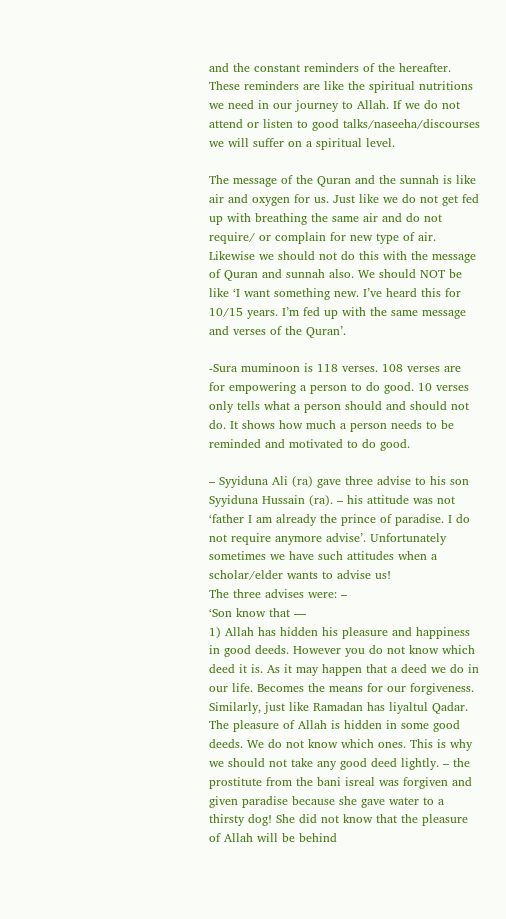and the constant reminders of the hereafter. These reminders are like the spiritual nutritions we need in our journey to Allah. If we do not attend or listen to good talks/naseeha/discourses we will suffer on a spiritual level.

The message of the Quran and the sunnah is like air and oxygen for us. Just like we do not get fed up with breathing the same air and do not require/ or complain for new type of air. Likewise we should not do this with the message of Quran and sunnah also. We should NOT be like ‘I want something new. I’ve heard this for 10/15 years. I’m fed up with the same message and verses of the Quran’.

-Sura muminoon is 118 verses. 108 verses are for empowering a person to do good. 10 verses only tells what a person should and should not do. It shows how much a person needs to be reminded and motivated to do good.

– Syyiduna Ali (ra) gave three advise to his son Syyiduna Hussain (ra). – his attitude was not ‘father I am already the prince of paradise. I do not require anymore advise’. Unfortunately sometimes we have such attitudes when a scholar/elder wants to advise us!
The three advises were: –
‘Son know that —
1) Allah has hidden his pleasure and happiness in good deeds. However you do not know which deed it is. As it may happen that a deed we do in our life. Becomes the means for our forgiveness. Similarly, just like Ramadan has liyaltul Qadar. The pleasure of Allah is hidden in some good deeds. We do not know which ones. This is why we should not take any good deed lightly. – the prostitute from the bani isreal was forgiven and given paradise because she gave water to a thirsty dog! She did not know that the pleasure of Allah will be behind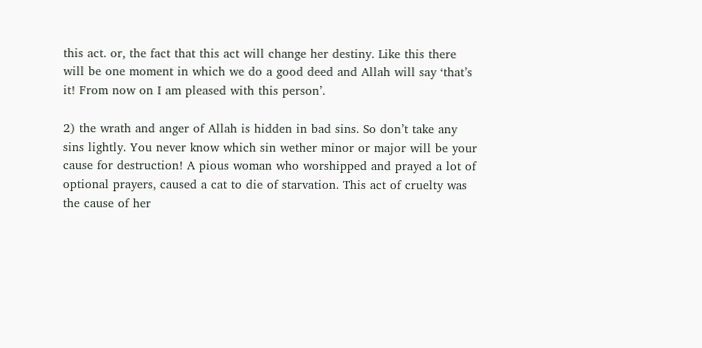this act. or, the fact that this act will change her destiny. Like this there will be one moment in which we do a good deed and Allah will say ‘that’s it! From now on I am pleased with this person’.

2) the wrath and anger of Allah is hidden in bad sins. So don’t take any sins lightly. You never know which sin wether minor or major will be your cause for destruction! A pious woman who worshipped and prayed a lot of optional prayers, caused a cat to die of starvation. This act of cruelty was the cause of her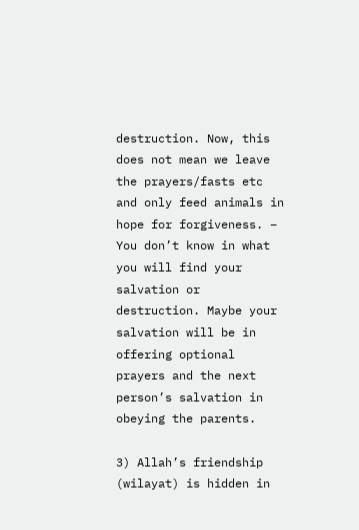destruction. Now, this does not mean we leave the prayers/fasts etc and only feed animals in hope for forgiveness. – You don’t know in what you will find your salvation or destruction. Maybe your salvation will be in offering optional prayers and the next person’s salvation in obeying the parents.

3) Allah’s friendship (wilayat) is hidden in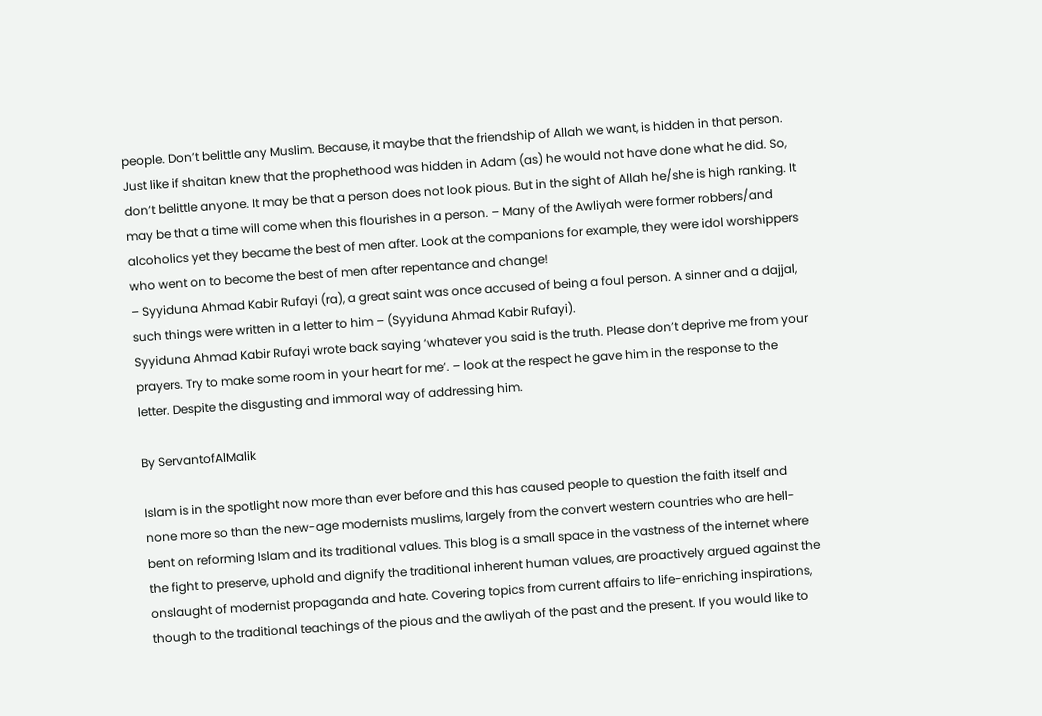people. Don’t belittle any Muslim. Because, it maybe that the friendship of Allah we want, is hidden in that person. Just like if shaitan knew that the prophethood was hidden in Adam (as) he would not have done what he did. So, don’t belittle anyone. It may be that a person does not look pious. But in the sight of Allah he/she is high ranking. It may be that a time will come when this flourishes in a person. – Many of the Awliyah were former robbers/and alcoholics yet they became the best of men after. Look at the companions for example, they were idol worshippers who went on to become the best of men after repentance and change!
– Syyiduna Ahmad Kabir Rufayi (ra), a great saint was once accused of being a foul person. A sinner and a dajjal, such things were written in a letter to him – (Syyiduna Ahmad Kabir Rufayi).
Syyiduna Ahmad Kabir Rufayi wrote back saying ‘whatever you said is the truth. Please don’t deprive me from your prayers. Try to make some room in your heart for me’. – look at the respect he gave him in the response to the letter. Despite the disgusting and immoral way of addressing him.

By ServantofAlMalik

Islam is in the spotlight now more than ever before and this has caused people to question the faith itself and none more so than the new-age modernists muslims, largely from the convert western countries who are hell-bent on reforming Islam and its traditional values. This blog is a small space in the vastness of the internet where the fight to preserve, uphold and dignify the traditional inherent human values, are proactively argued against the onslaught of modernist propaganda and hate. Covering topics from current affairs to life-enriching inspirations, though to the traditional teachings of the pious and the awliyah of the past and the present. If you would like to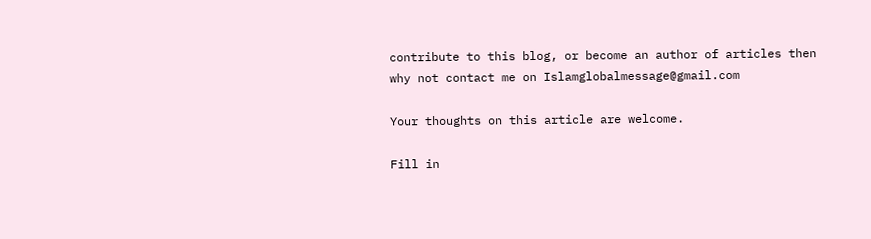contribute to this blog, or become an author of articles then why not contact me on Islamglobalmessage@gmail.com

Your thoughts on this article are welcome.

Fill in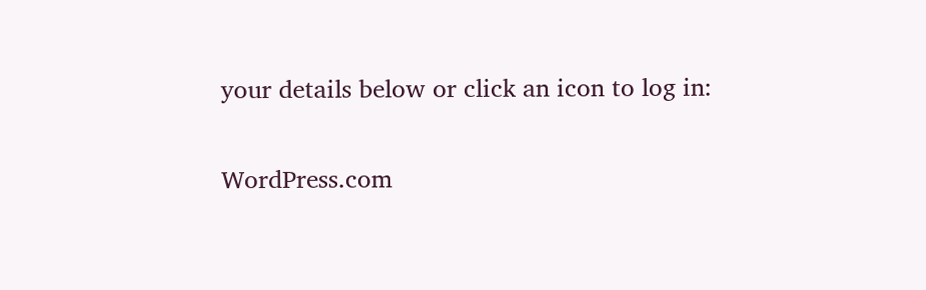your details below or click an icon to log in:

WordPress.com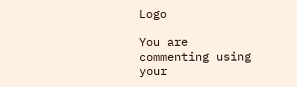Logo

You are commenting using your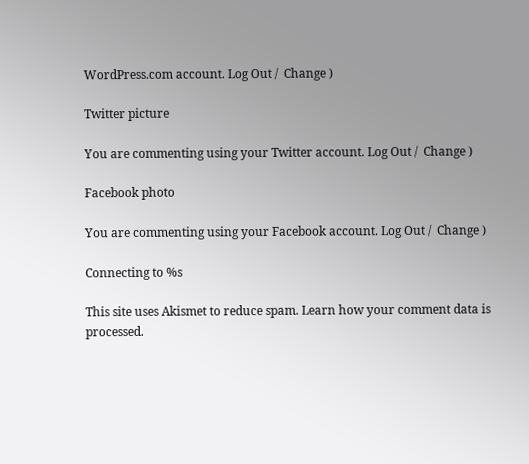WordPress.com account. Log Out /  Change )

Twitter picture

You are commenting using your Twitter account. Log Out /  Change )

Facebook photo

You are commenting using your Facebook account. Log Out /  Change )

Connecting to %s

This site uses Akismet to reduce spam. Learn how your comment data is processed.